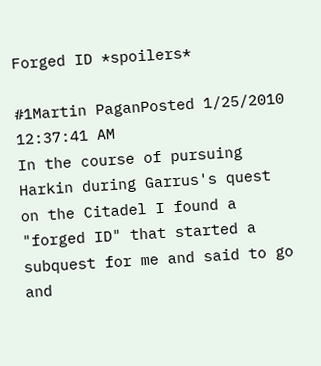Forged ID *spoilers*

#1Martin PaganPosted 1/25/2010 12:37:41 AM
In the course of pursuing Harkin during Garrus's quest on the Citadel I found a "forged ID" that started a subquest for me and said to go and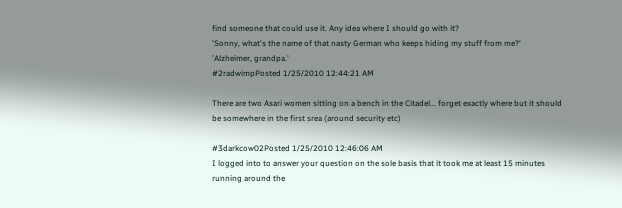find someone that could use it. Any idea where I should go with it?
'Sonny, what's the name of that nasty German who keeps hiding my stuff from me?'
'Alzheimer, grandpa.'
#2radwimpPosted 1/25/2010 12:44:21 AM

There are two Asari women sitting on a bench in the Citadel... forget exactly where but it should be somewhere in the first srea (around security etc)

#3darkcow02Posted 1/25/2010 12:46:06 AM
I logged into to answer your question on the sole basis that it took me at least 15 minutes running around the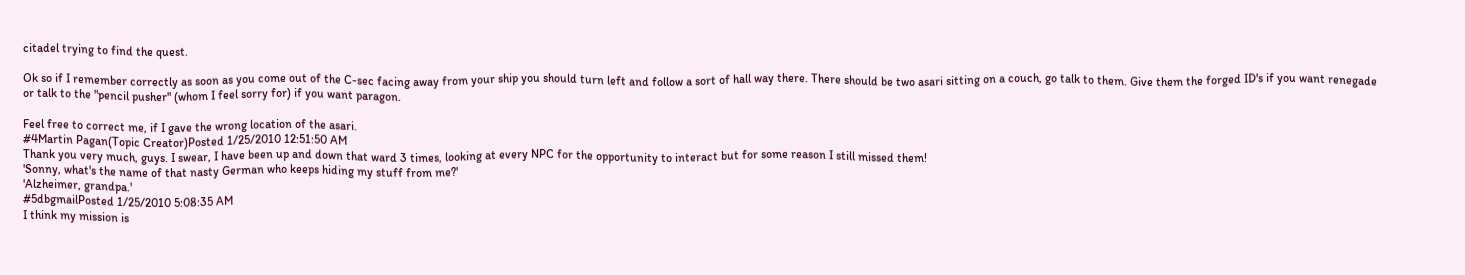citadel trying to find the quest.

Ok so if I remember correctly as soon as you come out of the C-sec facing away from your ship you should turn left and follow a sort of hall way there. There should be two asari sitting on a couch, go talk to them. Give them the forged ID's if you want renegade or talk to the "pencil pusher" (whom I feel sorry for) if you want paragon.

Feel free to correct me, if I gave the wrong location of the asari.
#4Martin Pagan(Topic Creator)Posted 1/25/2010 12:51:50 AM
Thank you very much, guys. I swear, I have been up and down that ward 3 times, looking at every NPC for the opportunity to interact but for some reason I still missed them!
'Sonny, what's the name of that nasty German who keeps hiding my stuff from me?'
'Alzheimer, grandpa.'
#5dbgmailPosted 1/25/2010 5:08:35 AM
I think my mission is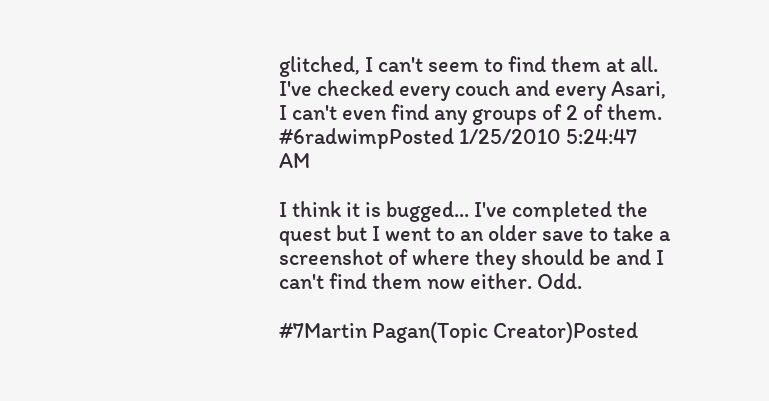glitched, I can't seem to find them at all. I've checked every couch and every Asari, I can't even find any groups of 2 of them.
#6radwimpPosted 1/25/2010 5:24:47 AM

I think it is bugged... I've completed the quest but I went to an older save to take a screenshot of where they should be and I can't find them now either. Odd.

#7Martin Pagan(Topic Creator)Posted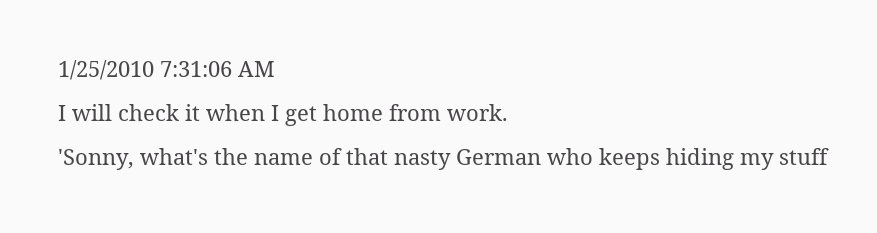1/25/2010 7:31:06 AM
I will check it when I get home from work.
'Sonny, what's the name of that nasty German who keeps hiding my stuff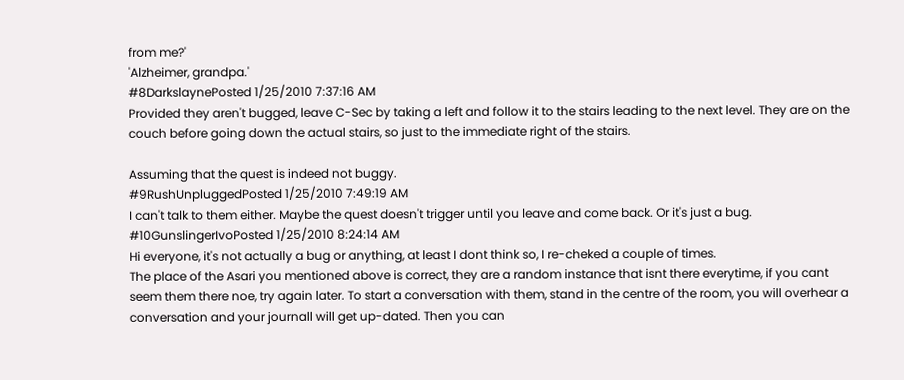from me?'
'Alzheimer, grandpa.'
#8DarkslaynePosted 1/25/2010 7:37:16 AM
Provided they aren't bugged, leave C-Sec by taking a left and follow it to the stairs leading to the next level. They are on the couch before going down the actual stairs, so just to the immediate right of the stairs.

Assuming that the quest is indeed not buggy.
#9RushUnpluggedPosted 1/25/2010 7:49:19 AM
I can't talk to them either. Maybe the quest doesn't trigger until you leave and come back. Or it's just a bug.
#10GunslingerIvoPosted 1/25/2010 8:24:14 AM
Hi everyone, it's not actually a bug or anything, at least I dont think so, I re-cheked a couple of times.
The place of the Asari you mentioned above is correct, they are a random instance that isnt there everytime, if you cant seem them there noe, try again later. To start a conversation with them, stand in the centre of the room, you will overhear a conversation and your journall will get up-dated. Then you can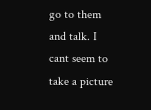go to them and talk. I cant seem to take a picture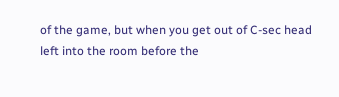of the game, but when you get out of C-sec head left into the room before the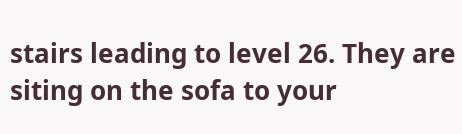stairs leading to level 26. They are siting on the sofa to your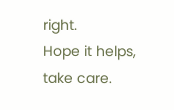right.
Hope it helps, take care.